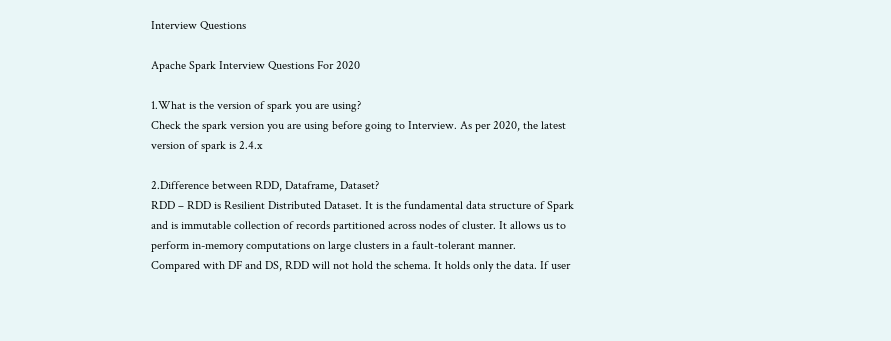Interview Questions

Apache Spark Interview Questions For 2020

1.What is the version of spark you are using?
Check the spark version you are using before going to Interview. As per 2020, the latest version of spark is 2.4.x

2.Difference between RDD, Dataframe, Dataset?
RDD – RDD is Resilient Distributed Dataset. It is the fundamental data structure of Spark and is immutable collection of records partitioned across nodes of cluster. It allows us to perform in-memory computations on large clusters in a fault-tolerant manner.
Compared with DF and DS, RDD will not hold the schema. It holds only the data. If user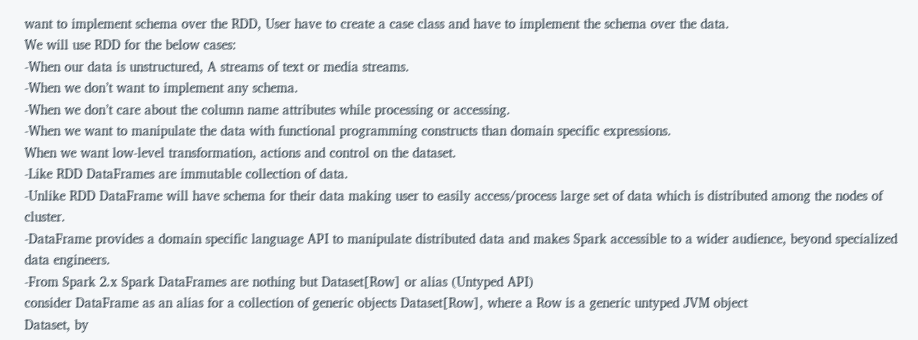want to implement schema over the RDD, User have to create a case class and have to implement the schema over the data.
We will use RDD for the below cases:
-When our data is unstructured, A streams of text or media streams.
-When we don’t want to implement any schema.
-When we don’t care about the column name attributes while processing or accessing.
-When we want to manipulate the data with functional programming constructs than domain specific expressions.
When we want low-level transformation, actions and control on the dataset.
-Like RDD DataFrames are immutable collection of data.
-Unlike RDD DataFrame will have schema for their data making user to easily access/process large set of data which is distributed among the nodes of cluster.
-DataFrame provides a domain specific language API to manipulate distributed data and makes Spark accessible to a wider audience, beyond specialized data engineers.
-From Spark 2.x Spark DataFrames are nothing but Dataset[Row] or alias (Untyped API)
consider DataFrame as an alias for a collection of generic objects Dataset[Row], where a Row is a generic untyped JVM object
Dataset, by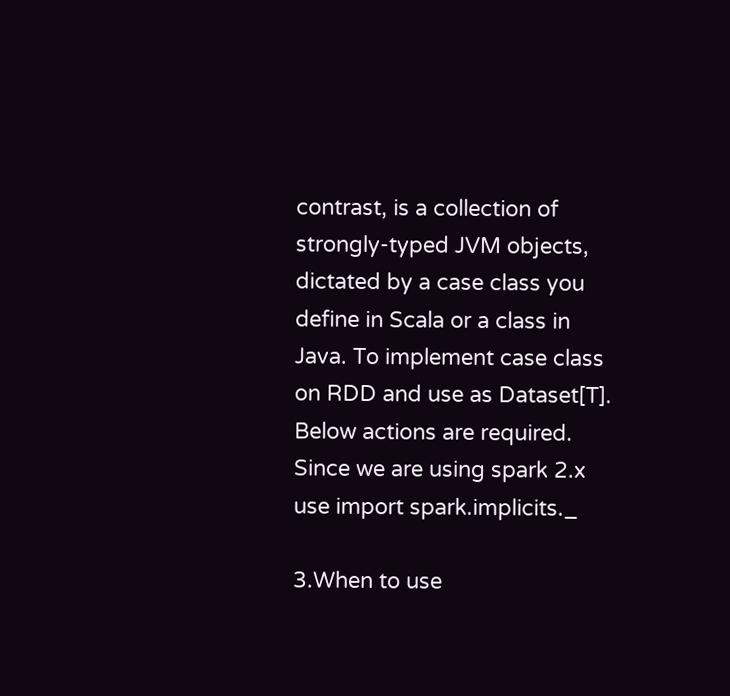contrast, is a collection of strongly-typed JVM objects, dictated by a case class you define in Scala or a class in Java. To implement case class on RDD and use as Dataset[T]. Below actions are required.
Since we are using spark 2.x use import spark.implicits._

3.When to use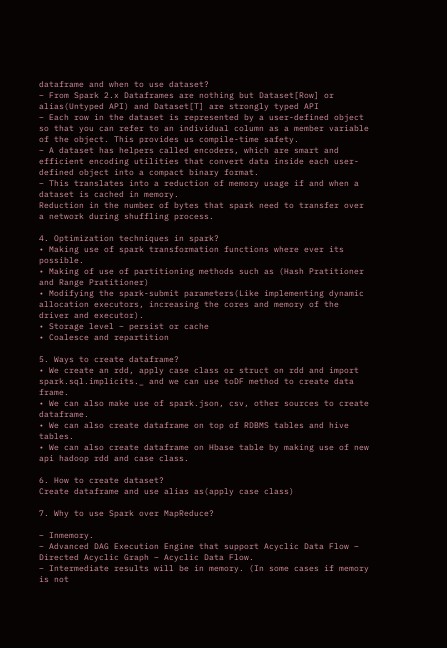dataframe and when to use dataset?
– From Spark 2.x Dataframes are nothing but Dataset[Row] or alias(Untyped API) and Dataset[T] are strongly typed API
– Each row in the dataset is represented by a user-defined object so that you can refer to an individual column as a member variable of the object. This provides us compile-time safety.
– A dataset has helpers called encoders, which are smart and efficient encoding utilities that convert data inside each user-defined object into a compact binary format.
– This translates into a reduction of memory usage if and when a dataset is cached in memory.
Reduction in the number of bytes that spark need to transfer over a network during shuffling process.

4. Optimization techniques in spark?
• Making use of spark transformation functions where ever its possible.
• Making of use of partitioning methods such as (Hash Pratitioner and Range Pratitioner)
• Modifying the spark-submit parameters(Like implementing dynamic allocation executors, increasing the cores and memory of the driver and executor).
• Storage level – persist or cache
• Coalesce and repartition

5. Ways to create dataframe?
• We create an rdd, apply case class or struct on rdd and import spark.sql.implicits._ and we can use toDF method to create data frame.
• We can also make use of spark.json, csv, other sources to create dataframe.
• We can also create dataframe on top of RDBMS tables and hive tables.
• We can also create dataframe on Hbase table by making use of new api hadoop rdd and case class.

6. How to create dataset?
Create dataframe and use alias as(apply case class)

7. Why to use Spark over MapReduce?

– Inmemory.
– Advanced DAG Execution Engine that support Acyclic Data Flow – Directed Acyclic Graph – Acyclic Data Flow.
– Intermediate results will be in memory. (In some cases if memory is not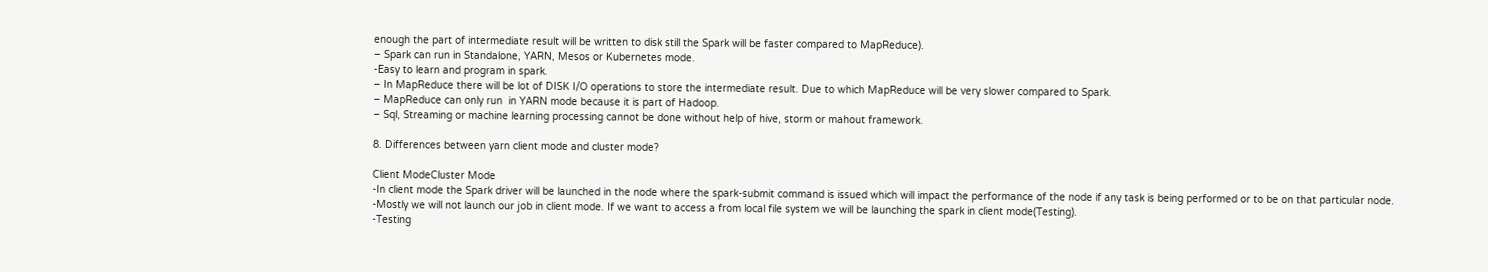enough the part of intermediate result will be written to disk still the Spark will be faster compared to MapReduce).
– Spark can run in Standalone, YARN, Mesos or Kubernetes mode.
-Easy to learn and program in spark.
– In MapReduce there will be lot of DISK I/O operations to store the intermediate result. Due to which MapReduce will be very slower compared to Spark.
– MapReduce can only run  in YARN mode because it is part of Hadoop.
– Sql, Streaming or machine learning processing cannot be done without help of hive, storm or mahout framework.

8. Differences between yarn client mode and cluster mode?

Client ModeCluster Mode
-In client mode the Spark driver will be launched in the node where the spark-submit command is issued which will impact the performance of the node if any task is being performed or to be on that particular node.
-Mostly we will not launch our job in client mode. If we want to access a from local file system we will be launching the spark in client mode(Testing).
-Testing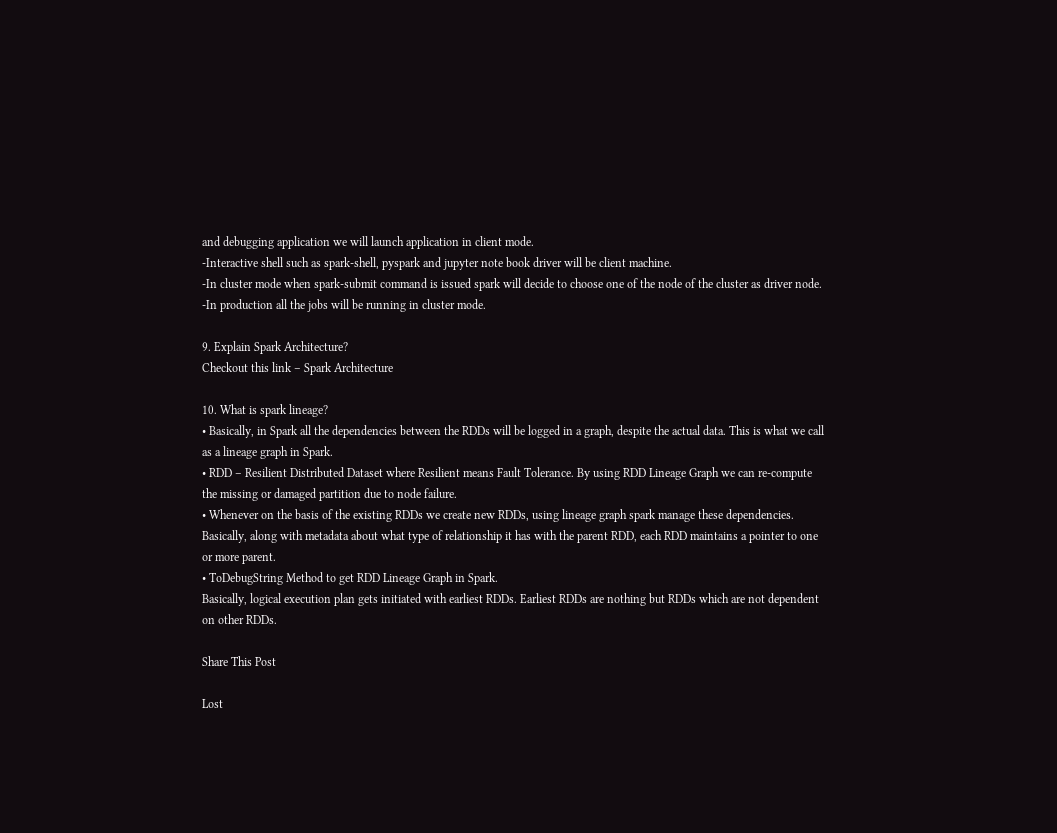and debugging application we will launch application in client mode.
-Interactive shell such as spark-shell, pyspark and jupyter note book driver will be client machine.
-In cluster mode when spark-submit command is issued spark will decide to choose one of the node of the cluster as driver node.
-In production all the jobs will be running in cluster mode.

9. Explain Spark Architecture?
Checkout this link – Spark Architecture

10. What is spark lineage?
• Basically, in Spark all the dependencies between the RDDs will be logged in a graph, despite the actual data. This is what we call as a lineage graph in Spark.
• RDD – Resilient Distributed Dataset where Resilient means Fault Tolerance. By using RDD Lineage Graph we can re-compute the missing or damaged partition due to node failure.
• Whenever on the basis of the existing RDDs we create new RDDs, using lineage graph spark manage these dependencies. Basically, along with metadata about what type of relationship it has with the parent RDD, each RDD maintains a pointer to one or more parent.
• ToDebugString Method to get RDD Lineage Graph in Spark.
Basically, logical execution plan gets initiated with earliest RDDs. Earliest RDDs are nothing but RDDs which are not dependent on other RDDs.

Share This Post

Lost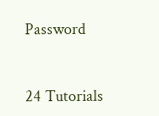Password


24 Tutorials